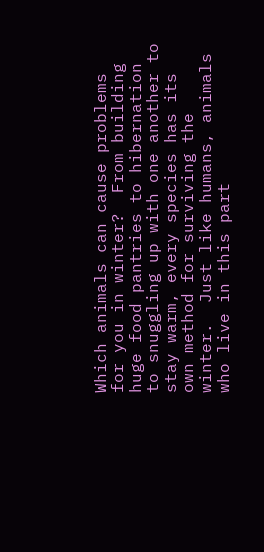Which animals can cause problems for you in winter?  From building huge food pantries to hibernation to snuggling up with one another to stay warm, every species has its own method for surviving the winter.  Just like humans, animals who live in this part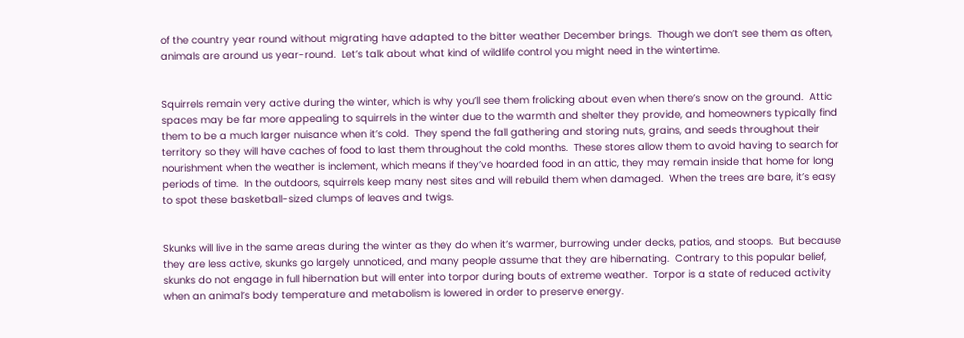of the country year round without migrating have adapted to the bitter weather December brings.  Though we don’t see them as often, animals are around us year-round.  Let’s talk about what kind of wildlife control you might need in the wintertime.


Squirrels remain very active during the winter, which is why you’ll see them frolicking about even when there’s snow on the ground.  Attic spaces may be far more appealing to squirrels in the winter due to the warmth and shelter they provide, and homeowners typically find them to be a much larger nuisance when it’s cold.  They spend the fall gathering and storing nuts, grains, and seeds throughout their territory so they will have caches of food to last them throughout the cold months.  These stores allow them to avoid having to search for nourishment when the weather is inclement, which means if they’ve hoarded food in an attic, they may remain inside that home for long periods of time.  In the outdoors, squirrels keep many nest sites and will rebuild them when damaged.  When the trees are bare, it’s easy to spot these basketball-sized clumps of leaves and twigs.


Skunks will live in the same areas during the winter as they do when it’s warmer, burrowing under decks, patios, and stoops.  But because they are less active, skunks go largely unnoticed, and many people assume that they are hibernating.  Contrary to this popular belief, skunks do not engage in full hibernation but will enter into torpor during bouts of extreme weather.  Torpor is a state of reduced activity when an animal’s body temperature and metabolism is lowered in order to preserve energy.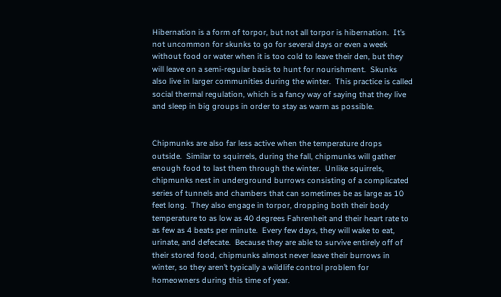Hibernation is a form of torpor, but not all torpor is hibernation.  It’s not uncommon for skunks to go for several days or even a week without food or water when it is too cold to leave their den, but they will leave on a semi-regular basis to hunt for nourishment.  Skunks also live in larger communities during the winter.  This practice is called social thermal regulation, which is a fancy way of saying that they live and sleep in big groups in order to stay as warm as possible.


Chipmunks are also far less active when the temperature drops outside.  Similar to squirrels, during the fall, chipmunks will gather enough food to last them through the winter.  Unlike squirrels, chipmunks nest in underground burrows consisting of a complicated series of tunnels and chambers that can sometimes be as large as 10 feet long.  They also engage in torpor, dropping both their body temperature to as low as 40 degrees Fahrenheit and their heart rate to as few as 4 beats per minute.  Every few days, they will wake to eat, urinate, and defecate.  Because they are able to survive entirely off of their stored food, chipmunks almost never leave their burrows in winter, so they aren’t typically a wildlife control problem for homeowners during this time of year.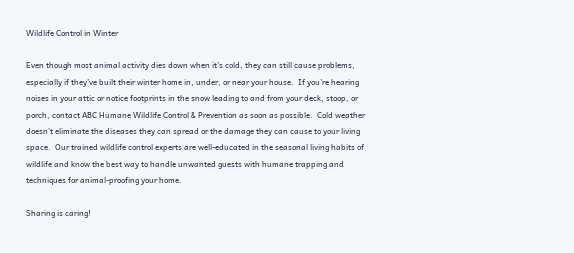Wildlife Control in Winter

Even though most animal activity dies down when it’s cold, they can still cause problems, especially if they’ve built their winter home in, under, or near your house.  If you’re hearing noises in your attic or notice footprints in the snow leading to and from your deck, stoop, or porch, contact ABC Humane Wildlife Control & Prevention as soon as possible.  Cold weather doesn’t eliminate the diseases they can spread or the damage they can cause to your living space.  Our trained wildlife control experts are well-educated in the seasonal living habits of wildlife and know the best way to handle unwanted guests with humane trapping and techniques for animal-proofing your home.

Sharing is caring!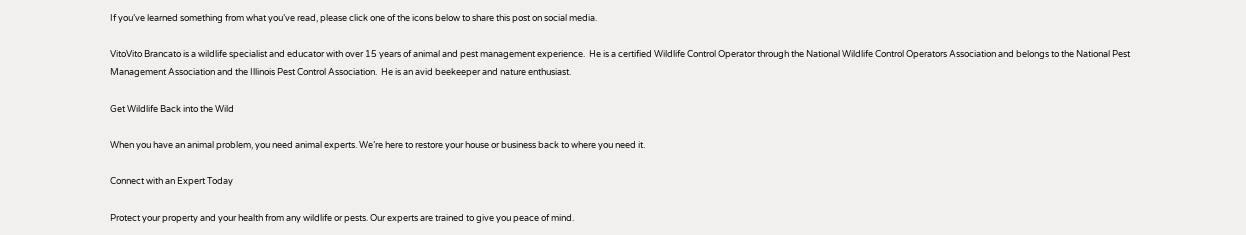If you’ve learned something from what you’ve read, please click one of the icons below to share this post on social media.

VitoVito Brancato is a wildlife specialist and educator with over 15 years of animal and pest management experience.  He is a certified Wildlife Control Operator through the National Wildlife Control Operators Association and belongs to the National Pest Management Association and the Illinois Pest Control Association.  He is an avid beekeeper and nature enthusiast.

Get Wildlife Back into the Wild

When you have an animal problem, you need animal experts. We’re here to restore your house or business back to where you need it.

Connect with an Expert Today

Protect your property and your health from any wildlife or pests. Our experts are trained to give you peace of mind.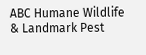ABC Humane Wildlife & Landmark Pest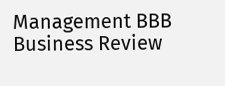Management BBB Business Review